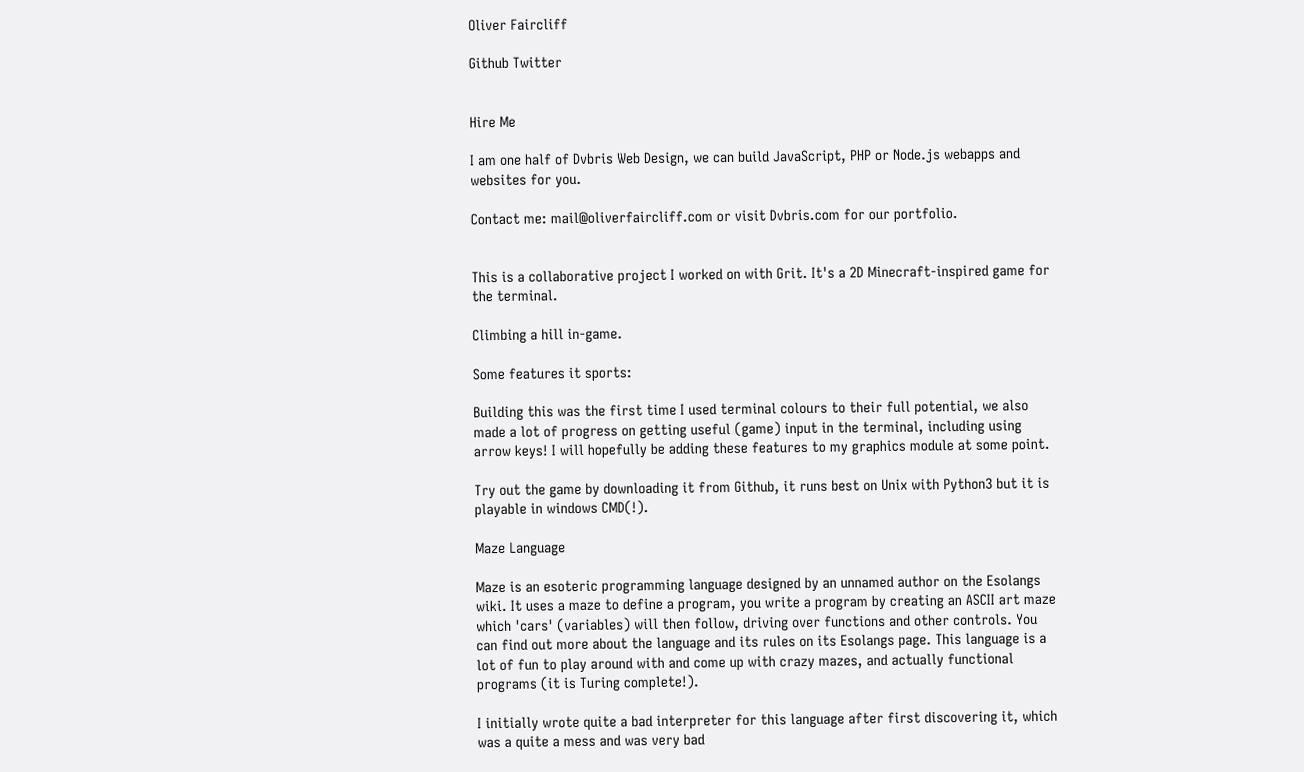Oliver Faircliff

Github Twitter


Hire Me

I am one half of Dvbris Web Design, we can build JavaScript, PHP or Node.js webapps and websites for you.

Contact me: mail@oliverfaircliff.com or visit Dvbris.com for our portfolio.


This is a collaborative project I worked on with Grit. It's a 2D Minecraft-inspired game for the terminal.

Climbing a hill in-game.

Some features it sports:

Building this was the first time I used terminal colours to their full potential, we also made a lot of progress on getting useful (game) input in the terminal, including using arrow keys! I will hopefully be adding these features to my graphics module at some point.

Try out the game by downloading it from Github, it runs best on Unix with Python3 but it is playable in windows CMD(!).

Maze Language

Maze is an esoteric programming language designed by an unnamed author on the Esolangs wiki. It uses a maze to define a program, you write a program by creating an ASCII art maze which 'cars' (variables) will then follow, driving over functions and other controls. You can find out more about the language and its rules on its Esolangs page. This language is a lot of fun to play around with and come up with crazy mazes, and actually functional programs (it is Turing complete!).

I initially wrote quite a bad interpreter for this language after first discovering it, which was a quite a mess and was very bad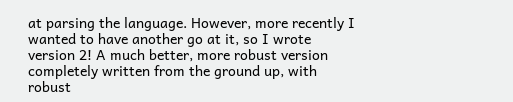at parsing the language. However, more recently I wanted to have another go at it, so I wrote version 2! A much better, more robust version completely written from the ground up, with robust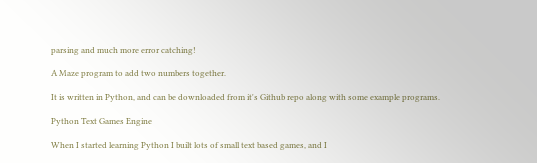parsing and much more error catching!

A Maze program to add two numbers together.

It is written in Python, and can be downloaded from it's Github repo along with some example programs.

Python Text Games Engine

When I started learning Python I built lots of small text based games, and I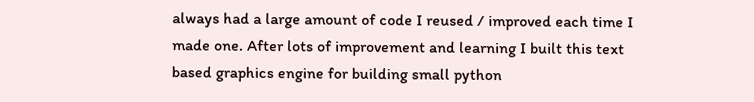always had a large amount of code I reused / improved each time I made one. After lots of improvement and learning I built this text based graphics engine for building small python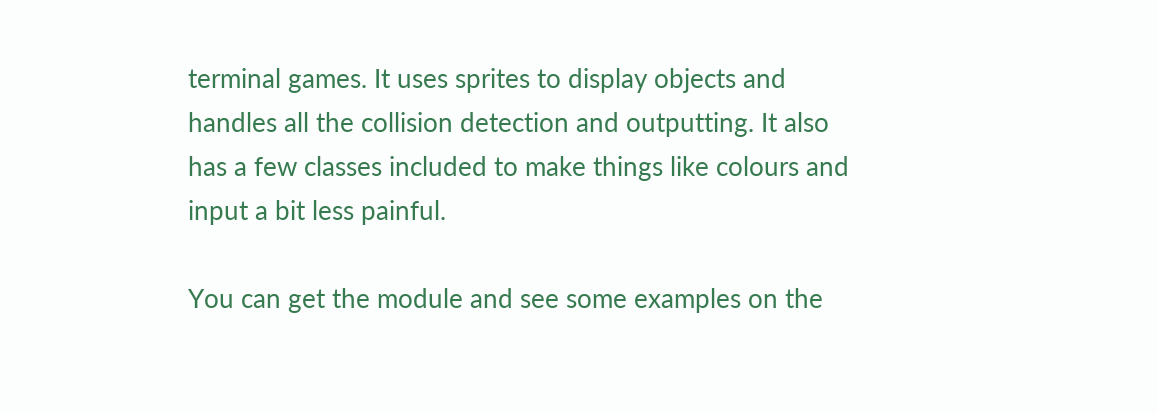terminal games. It uses sprites to display objects and handles all the collision detection and outputting. It also has a few classes included to make things like colours and input a bit less painful.

You can get the module and see some examples on the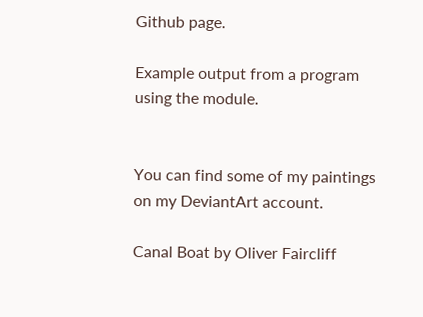Github page.

Example output from a program using the module.


You can find some of my paintings on my DeviantArt account.

Canal Boat by Oliver Faircliff